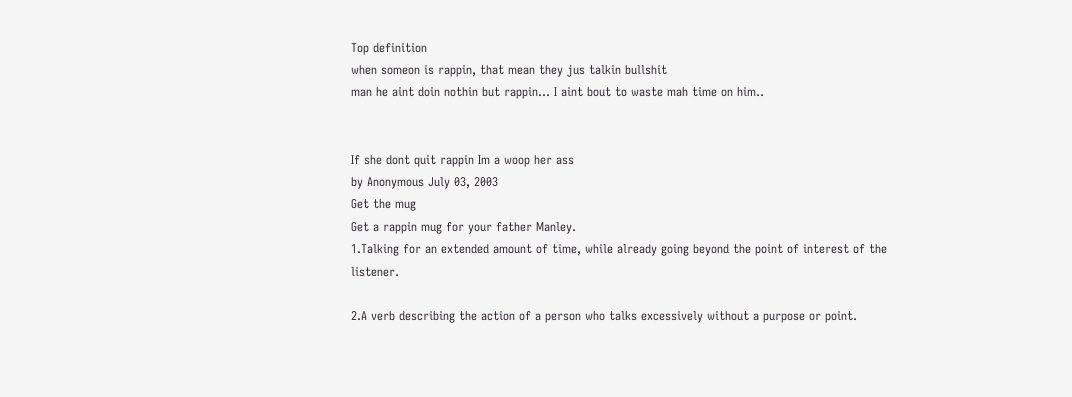Top definition
when someon is rappin, that mean they jus talkin bullshit
man he aint doin nothin but rappin... I aint bout to waste mah time on him..


If she dont quit rappin Im a woop her ass
by Anonymous July 03, 2003
Get the mug
Get a rappin mug for your father Manley.
1.Talking for an extended amount of time, while already going beyond the point of interest of the listener.

2.A verb describing the action of a person who talks excessively without a purpose or point.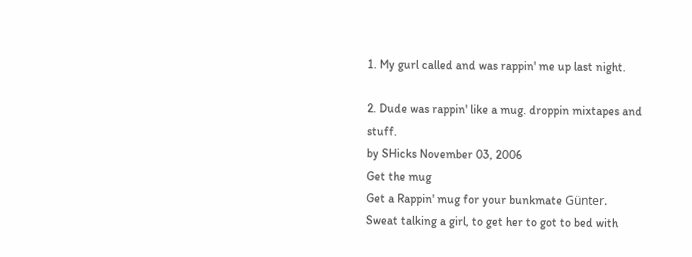1. My gurl called and was rappin' me up last night.

2. Dude was rappin' like a mug. droppin mixtapes and stuff.
by SHicks November 03, 2006
Get the mug
Get a Rappin' mug for your bunkmate Günter.
Sweat talking a girl, to get her to got to bed with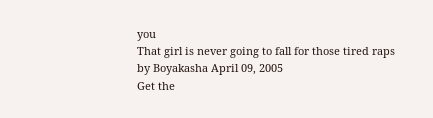you
That girl is never going to fall for those tired raps
by Boyakasha April 09, 2005
Get the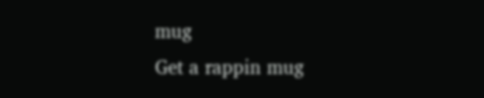mug
Get a rappin mug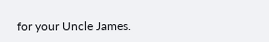for your Uncle James.